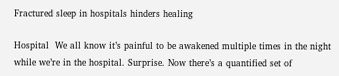Fractured sleep in hospitals hinders healing

Hospital  We all know it’s painful to be awakened multiple times in the night while we’re in the hospital. Surprise. Now there’s a quantified set of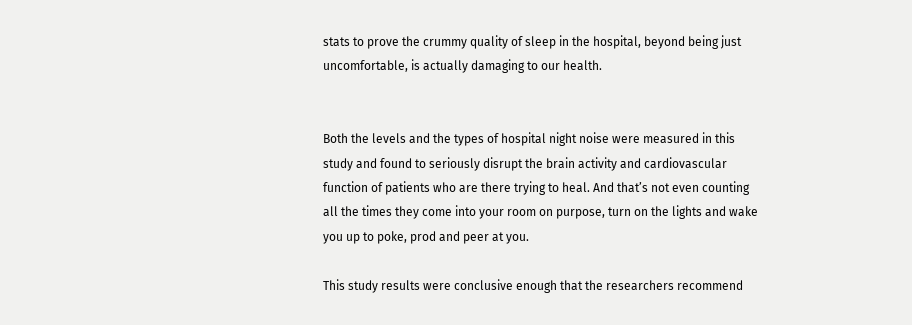stats to prove the crummy quality of sleep in the hospital, beyond being just uncomfortable, is actually damaging to our health.


Both the levels and the types of hospital night noise were measured in this study and found to seriously disrupt the brain activity and cardiovascular function of patients who are there trying to heal. And that’s not even counting all the times they come into your room on purpose, turn on the lights and wake you up to poke, prod and peer at you.

This study results were conclusive enough that the researchers recommend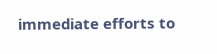immediate efforts to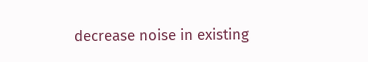decrease noise in existing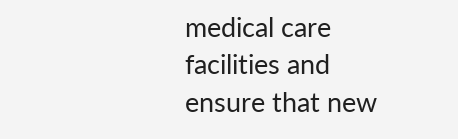medical care facilities and ensure that new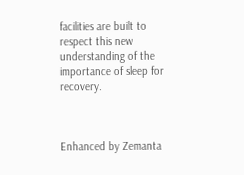facilities are built to respect this new understanding of the importance of sleep for recovery.



Enhanced by Zemanta